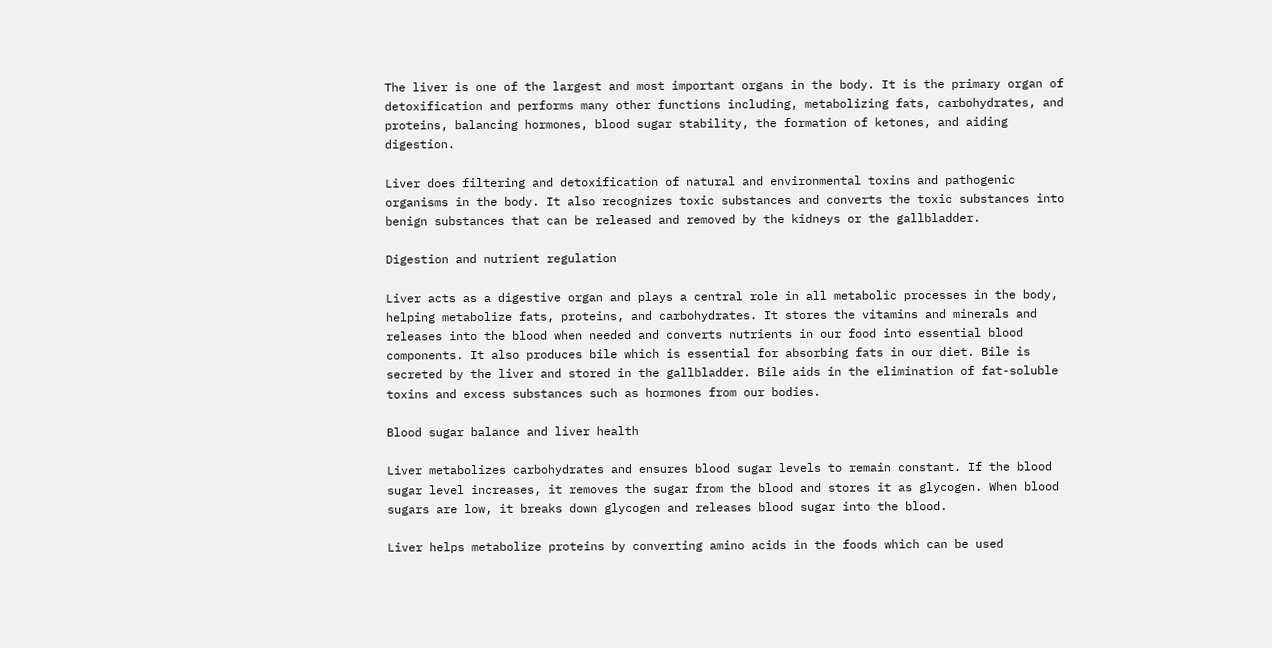The liver is one of the largest and most important organs in the body. It is the primary organ of detoxification and performs many other functions including, metabolizing fats, carbohydrates, and proteins, balancing hormones, blood sugar stability, the formation of ketones, and aiding digestion.

Liver does filtering and detoxification of natural and environmental toxins and pathogenic organisms in the body. It also recognizes toxic substances and converts the toxic substances into benign substances that can be released and removed by the kidneys or the gallbladder.

Digestion and nutrient regulation

Liver acts as a digestive organ and plays a central role in all metabolic processes in the body, helping metabolize fats, proteins, and carbohydrates. It stores the vitamins and minerals and releases into the blood when needed and converts nutrients in our food into essential blood components. It also produces bile which is essential for absorbing fats in our diet. Bile is secreted by the liver and stored in the gallbladder. Bile aids in the elimination of fat-soluble toxins and excess substances such as hormones from our bodies.

Blood sugar balance and liver health

Liver metabolizes carbohydrates and ensures blood sugar levels to remain constant. If the blood sugar level increases, it removes the sugar from the blood and stores it as glycogen. When blood sugars are low, it breaks down glycogen and releases blood sugar into the blood.

Liver helps metabolize proteins by converting amino acids in the foods which can be used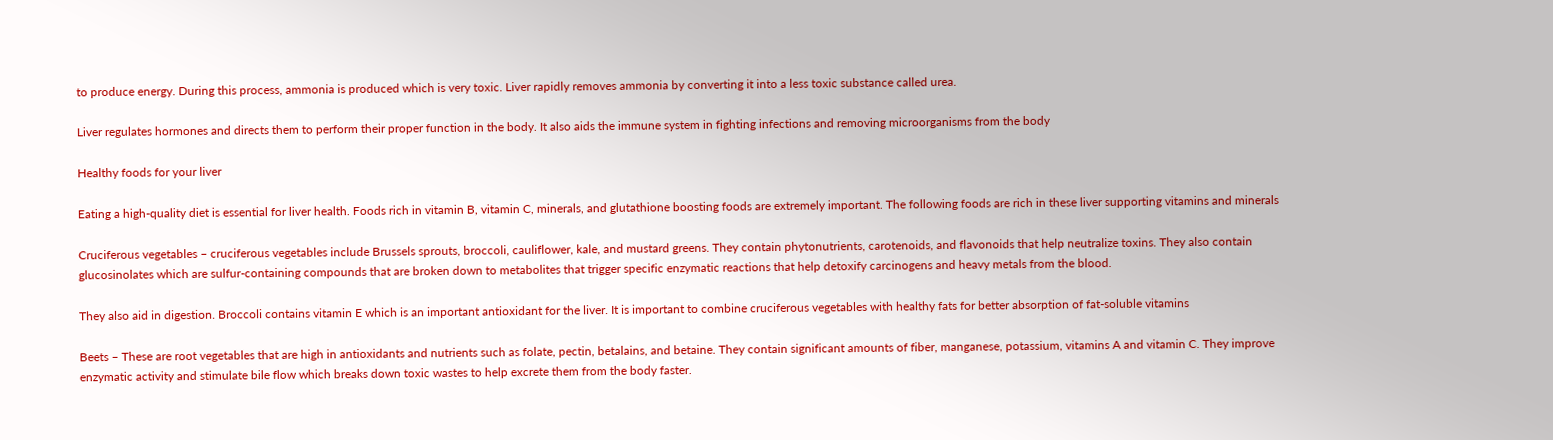to produce energy. During this process, ammonia is produced which is very toxic. Liver rapidly removes ammonia by converting it into a less toxic substance called urea.

Liver regulates hormones and directs them to perform their proper function in the body. It also aids the immune system in fighting infections and removing microorganisms from the body

Healthy foods for your liver

Eating a high-quality diet is essential for liver health. Foods rich in vitamin B, vitamin C, minerals, and glutathione boosting foods are extremely important. The following foods are rich in these liver supporting vitamins and minerals

Cruciferous vegetables – cruciferous vegetables include Brussels sprouts, broccoli, cauliflower, kale, and mustard greens. They contain phytonutrients, carotenoids, and flavonoids that help neutralize toxins. They also contain glucosinolates which are sulfur-containing compounds that are broken down to metabolites that trigger specific enzymatic reactions that help detoxify carcinogens and heavy metals from the blood.

They also aid in digestion. Broccoli contains vitamin E which is an important antioxidant for the liver. It is important to combine cruciferous vegetables with healthy fats for better absorption of fat-soluble vitamins

Beets – These are root vegetables that are high in antioxidants and nutrients such as folate, pectin, betalains, and betaine. They contain significant amounts of fiber, manganese, potassium, vitamins A and vitamin C. They improve enzymatic activity and stimulate bile flow which breaks down toxic wastes to help excrete them from the body faster.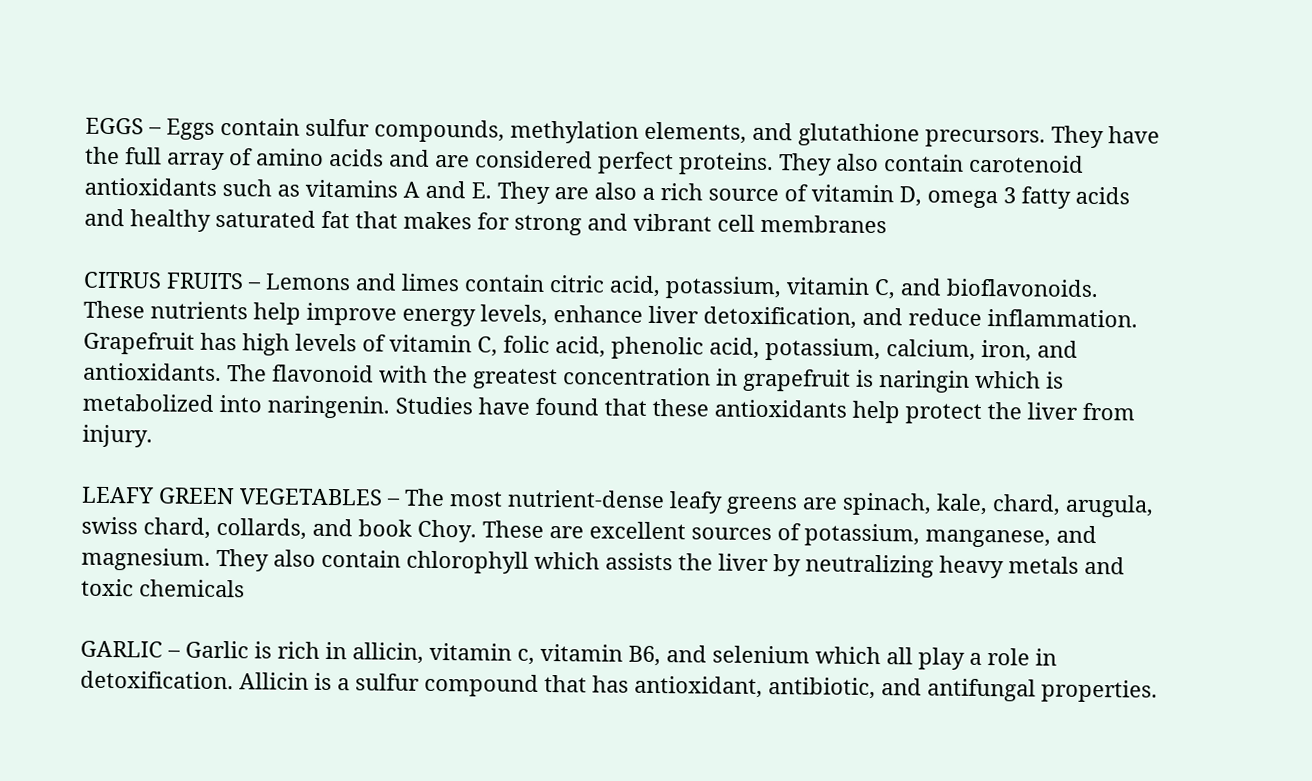EGGS – Eggs contain sulfur compounds, methylation elements, and glutathione precursors. They have the full array of amino acids and are considered perfect proteins. They also contain carotenoid antioxidants such as vitamins A and E. They are also a rich source of vitamin D, omega 3 fatty acids and healthy saturated fat that makes for strong and vibrant cell membranes

CITRUS FRUITS – Lemons and limes contain citric acid, potassium, vitamin C, and bioflavonoids. These nutrients help improve energy levels, enhance liver detoxification, and reduce inflammation. Grapefruit has high levels of vitamin C, folic acid, phenolic acid, potassium, calcium, iron, and antioxidants. The flavonoid with the greatest concentration in grapefruit is naringin which is metabolized into naringenin. Studies have found that these antioxidants help protect the liver from injury.

LEAFY GREEN VEGETABLES – The most nutrient-dense leafy greens are spinach, kale, chard, arugula, swiss chard, collards, and book Choy. These are excellent sources of potassium, manganese, and magnesium. They also contain chlorophyll which assists the liver by neutralizing heavy metals and toxic chemicals

GARLIC – Garlic is rich in allicin, vitamin c, vitamin B6, and selenium which all play a role in detoxification. Allicin is a sulfur compound that has antioxidant, antibiotic, and antifungal properties.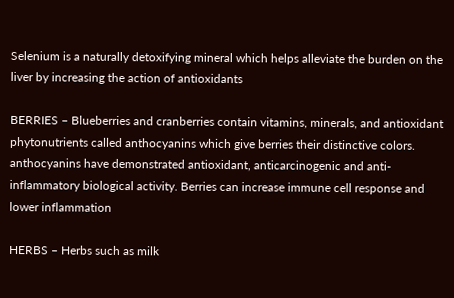Selenium is a naturally detoxifying mineral which helps alleviate the burden on the liver by increasing the action of antioxidants

BERRIES – Blueberries and cranberries contain vitamins, minerals, and antioxidant phytonutrients called anthocyanins which give berries their distinctive colors. anthocyanins have demonstrated antioxidant, anticarcinogenic and anti-inflammatory biological activity. Berries can increase immune cell response and lower inflammation

HERBS – Herbs such as milk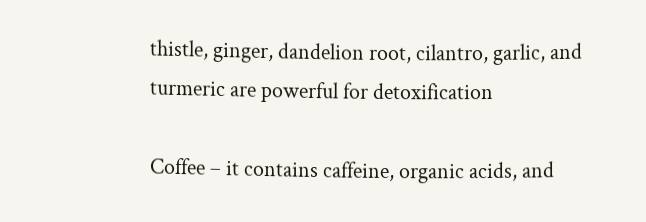thistle, ginger, dandelion root, cilantro, garlic, and turmeric are powerful for detoxification

Coffee – it contains caffeine, organic acids, and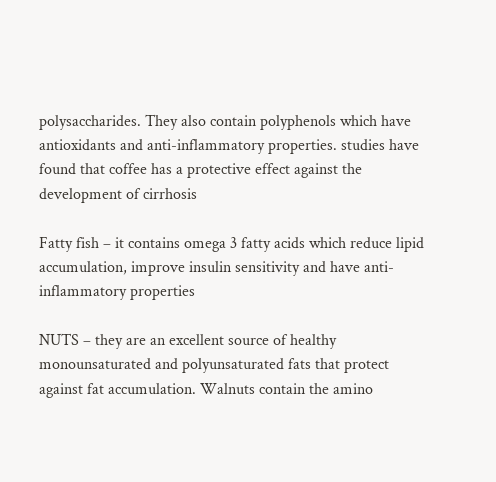polysaccharides. They also contain polyphenols which have antioxidants and anti-inflammatory properties. studies have found that coffee has a protective effect against the development of cirrhosis

Fatty fish – it contains omega 3 fatty acids which reduce lipid accumulation, improve insulin sensitivity and have anti-inflammatory properties

NUTS – they are an excellent source of healthy monounsaturated and polyunsaturated fats that protect against fat accumulation. Walnuts contain the amino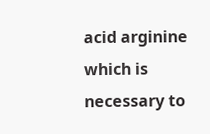acid arginine which is necessary to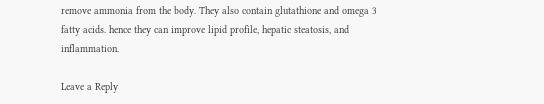remove ammonia from the body. They also contain glutathione and omega 3 fatty acids. hence they can improve lipid profile, hepatic steatosis, and inflammation.

Leave a Reply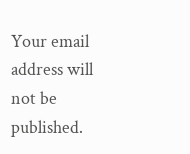Your email address will not be published.